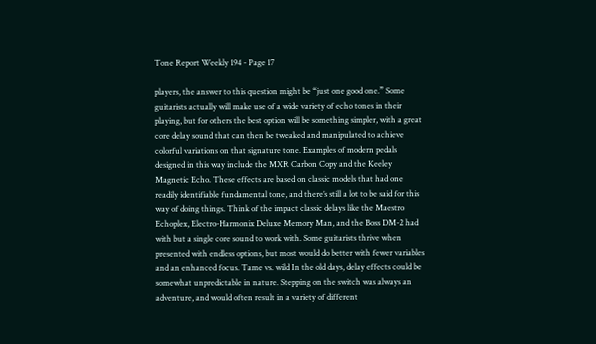Tone Report Weekly 194 - Page 17

players, the answer to this question might be “just one good one.” Some guitarists actually will make use of a wide variety of echo tones in their playing, but for others the best option will be something simpler, with a great core delay sound that can then be tweaked and manipulated to achieve colorful variations on that signature tone. Examples of modern pedals designed in this way include the MXR Carbon Copy and the Keeley Magnetic Echo. These effects are based on classic models that had one readily identifiable fundamental tone, and there’s still a lot to be said for this way of doing things. Think of the impact classic delays like the Maestro Echoplex, Electro-Harmonix Deluxe Memory Man, and the Boss DM-2 had with but a single core sound to work with. Some guitarists thrive when presented with endless options, but most would do better with fewer variables and an enhanced focus. Tame vs. wild In the old days, delay effects could be somewhat unpredictable in nature. Stepping on the switch was always an adventure, and would often result in a variety of different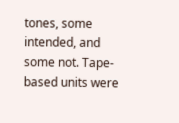tones, some intended, and some not. Tape- based units were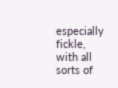especially fickle, with all sorts of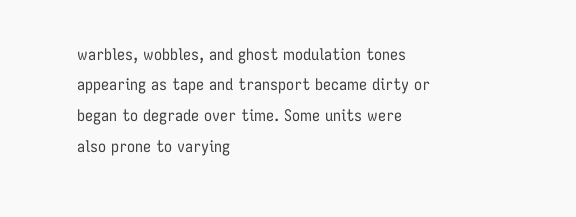warbles, wobbles, and ghost modulation tones appearing as tape and transport became dirty or began to degrade over time. Some units were also prone to varying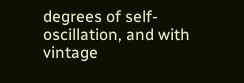degrees of self-oscillation, and with vintage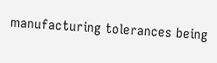manufacturing tolerances being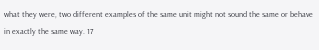what they were, two different examples of the same unit might not sound the same or behave in exactly the same way. 17